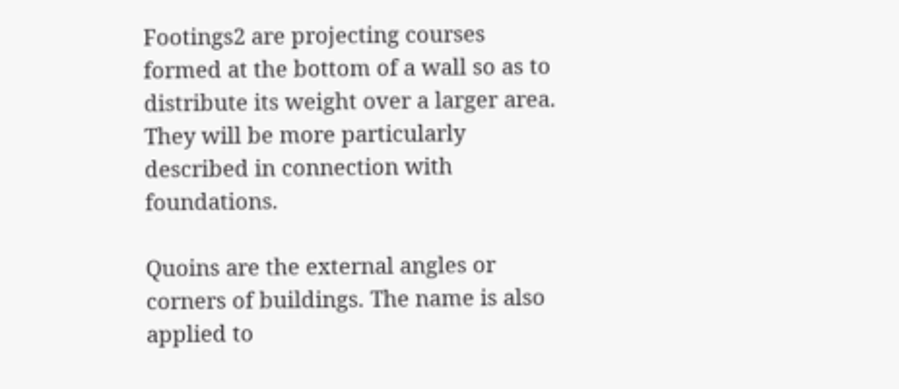Footings2 are projecting courses formed at the bottom of a wall so as to distribute its weight over a larger area. They will be more particularly described in connection with foundations.

Quoins are the external angles or corners of buildings. The name is also applied to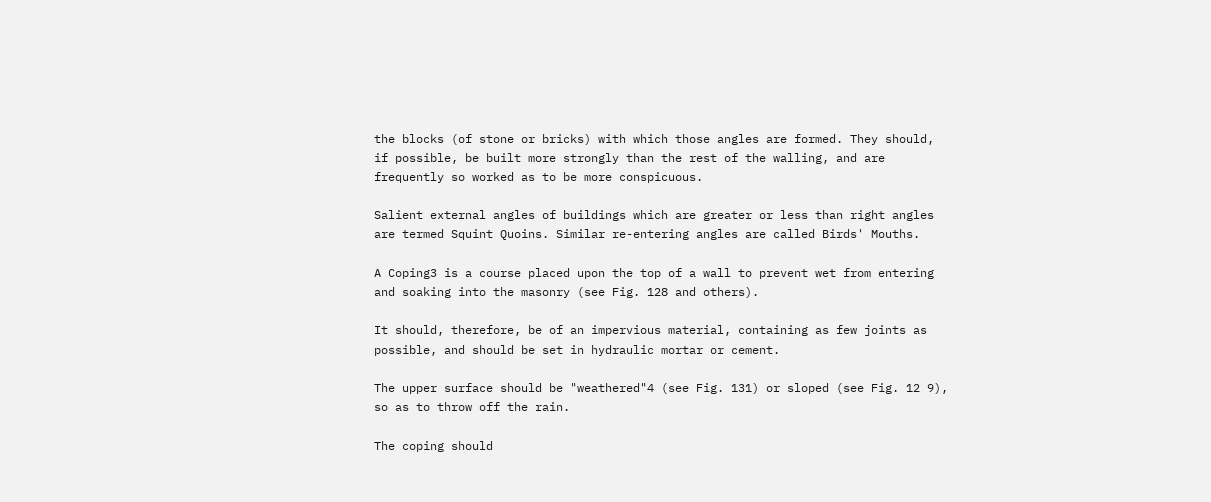the blocks (of stone or bricks) with which those angles are formed. They should, if possible, be built more strongly than the rest of the walling, and are frequently so worked as to be more conspicuous.

Salient external angles of buildings which are greater or less than right angles are termed Squint Quoins. Similar re-entering angles are called Birds' Mouths.

A Coping3 is a course placed upon the top of a wall to prevent wet from entering and soaking into the masonry (see Fig. 128 and others).

It should, therefore, be of an impervious material, containing as few joints as possible, and should be set in hydraulic mortar or cement.

The upper surface should be "weathered"4 (see Fig. 131) or sloped (see Fig. 12 9), so as to throw off the rain.

The coping should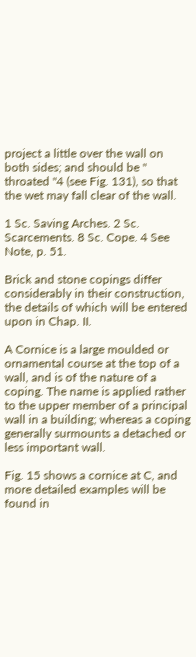project a little over the wall on both sides; and should be " throated "4 (see Fig. 131), so that the wet may fall clear of the wall.

1 Sc. Saving Arches. 2 Sc. Scarcements. 8 Sc. Cope. 4 See Note, p. 51.

Brick and stone copings differ considerably in their construction, the details of which will be entered upon in Chap. II.

A Cornice is a large moulded or ornamental course at the top of a wall, and is of the nature of a coping. The name is applied rather to the upper member of a principal wall in a building; whereas a coping generally surmounts a detached or less important wall.

Fig. 15 shows a cornice at C, and more detailed examples will be found in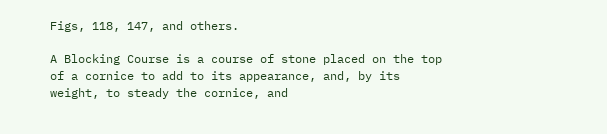Figs, 118, 147, and others.

A Blocking Course is a course of stone placed on the top of a cornice to add to its appearance, and, by its weight, to steady the cornice, and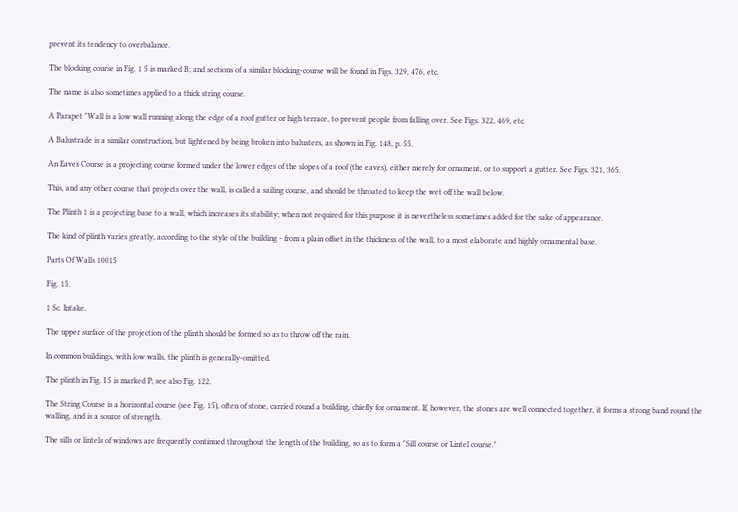prevent its tendency to overbalance.

The blocking course in Fig. 1 5 is marked B; and sections of a similar blocking-course will be found in Figs. 329, 476, etc.

The name is also sometimes applied to a thick string course.

A Parapet "Wall is a low wall running along the edge of a roof gutter or high terrace, to prevent people from falling over. See Figs. 322, 469, etc.

A Balustrade is a similar construction, but lightened by being broken into balusters, as shown in Fig. 148, p. 55.

An Eaves Course is a projecting course formed under the lower edges of the slopes of a roof (the eaves), either merely for ornament, or to support a gutter. See Figs. 321, 365.

This, and any other course that projects over the wall, is called a sailing course, and should be throated to keep the wet off the wall below.

The Plinth 1 is a projecting base to a wall, which increases its stability; when not required for this purpose it is nevertheless sometimes added for the sake of appearance.

The kind of plinth varies greatly, according to the style of the building - from a plain offset in the thickness of the wall, to a most elaborate and highly ornamental base.

Parts Of Walls 10015

Fig. 15.

1 Sc. Intake.

The upper surface of the projection of the plinth should be formed so as to throw off the rain.

In common buildings, with low walls, the plinth is generally-omitted.

The plinth in Fig. I 5 is marked P; see also Fig. 122.

The String Course is a horizontal course (see Fig. 15), often of stone, carried round a building, chiefly for ornament. If, however, the stones are well connected together, it forms a strong band round the walling, and is a source of strength.

The sills or lintels of windows are frequently continued throughout the length of the building, so as to form a "Sill course or Lintel course."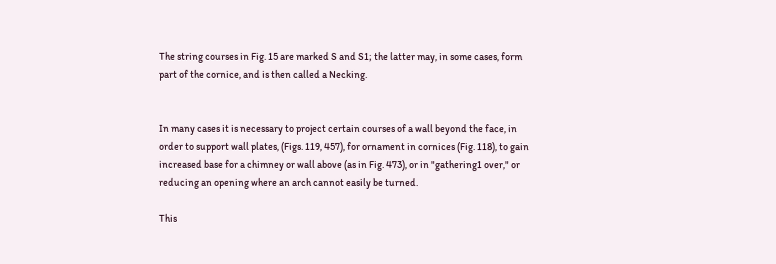The string courses in Fig. 15 are marked S and S1; the latter may, in some cases, form part of the cornice, and is then called a Necking.


In many cases it is necessary to project certain courses of a wall beyond the face, in order to support wall plates, (Figs. 119, 457), for ornament in cornices (Fig. 118), to gain increased base for a chimney or wall above (as in Fig. 473), or in "gathering1 over," or reducing an opening where an arch cannot easily be turned.

This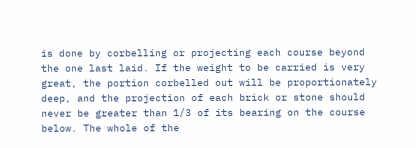is done by corbelling or projecting each course beyond the one last laid. If the weight to be carried is very great, the portion corbelled out will be proportionately deep, and the projection of each brick or stone should never be greater than 1/3 of its bearing on the course below. The whole of the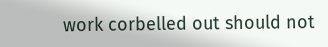work corbelled out should not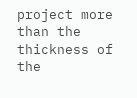project more than the thickness of the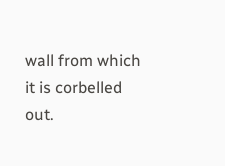wall from which it is corbelled out.